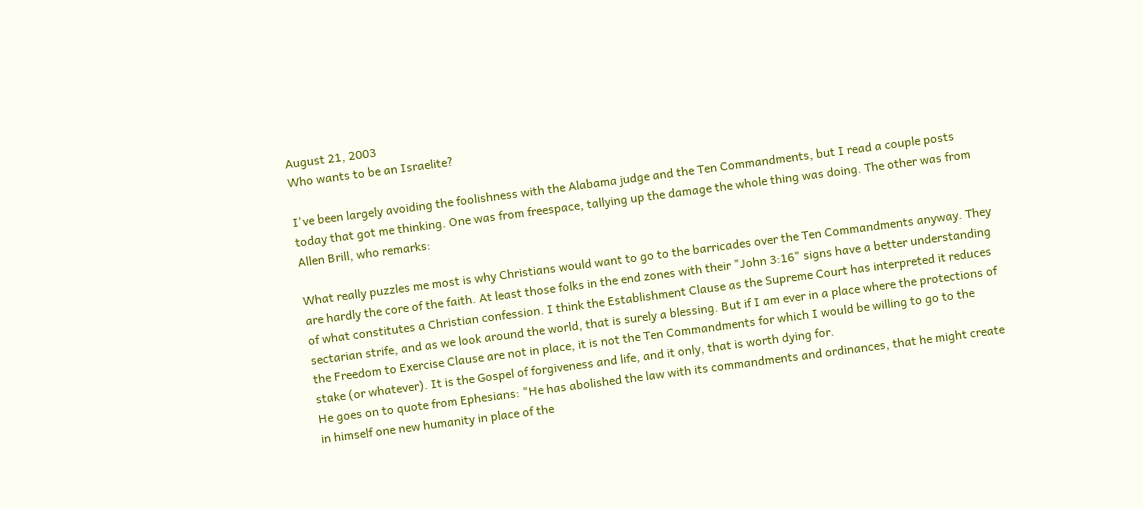August 21, 2003
Who wants to be an Israelite?

I've been largely avoiding the foolishness with the Alabama judge and the Ten Commandments, but I read a couple posts today that got me thinking. One was from freespace, tallying up the damage the whole thing was doing. The other was from Allen Brill, who remarks:

What really puzzles me most is why Christians would want to go to the barricades over the Ten Commandments anyway. They are hardly the core of the faith. At least those folks in the end zones with their "John 3:16" signs have a better understanding of what constitutes a Christian confession. I think the Establishment Clause as the Supreme Court has interpreted it reduces sectarian strife, and as we look around the world, that is surely a blessing. But if I am ever in a place where the protections of the Freedom to Exercise Clause are not in place, it is not the Ten Commandments for which I would be willing to go to the stake (or whatever). It is the Gospel of forgiveness and life, and it only, that is worth dying for.
He goes on to quote from Ephesians: "He has abolished the law with its commandments and ordinances, that he might create in himself one new humanity in place of the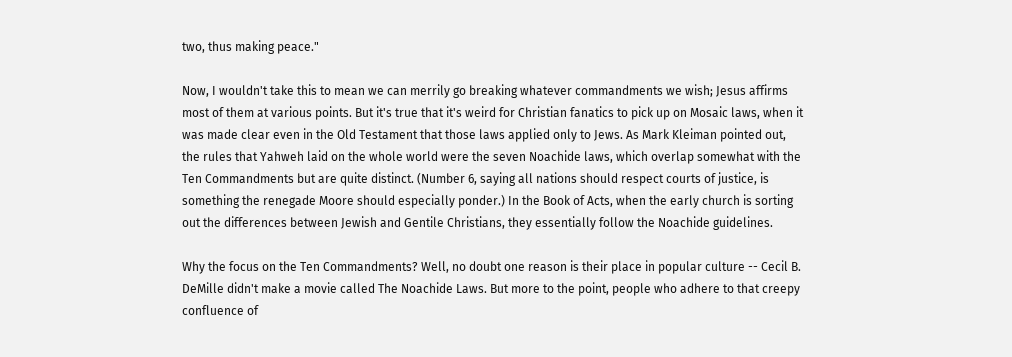two, thus making peace."

Now, I wouldn't take this to mean we can merrily go breaking whatever commandments we wish; Jesus affirms most of them at various points. But it's true that it's weird for Christian fanatics to pick up on Mosaic laws, when it was made clear even in the Old Testament that those laws applied only to Jews. As Mark Kleiman pointed out, the rules that Yahweh laid on the whole world were the seven Noachide laws, which overlap somewhat with the Ten Commandments but are quite distinct. (Number 6, saying all nations should respect courts of justice, is something the renegade Moore should especially ponder.) In the Book of Acts, when the early church is sorting out the differences between Jewish and Gentile Christians, they essentially follow the Noachide guidelines.

Why the focus on the Ten Commandments? Well, no doubt one reason is their place in popular culture -- Cecil B. DeMille didn't make a movie called The Noachide Laws. But more to the point, people who adhere to that creepy confluence of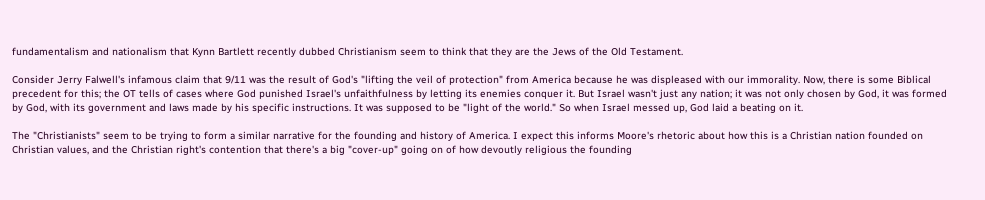fundamentalism and nationalism that Kynn Bartlett recently dubbed Christianism seem to think that they are the Jews of the Old Testament.

Consider Jerry Falwell's infamous claim that 9/11 was the result of God's "lifting the veil of protection" from America because he was displeased with our immorality. Now, there is some Biblical precedent for this; the OT tells of cases where God punished Israel's unfaithfulness by letting its enemies conquer it. But Israel wasn't just any nation; it was not only chosen by God, it was formed by God, with its government and laws made by his specific instructions. It was supposed to be "light of the world." So when Israel messed up, God laid a beating on it.

The "Christianists" seem to be trying to form a similar narrative for the founding and history of America. I expect this informs Moore's rhetoric about how this is a Christian nation founded on Christian values, and the Christian right's contention that there's a big "cover-up" going on of how devoutly religious the founding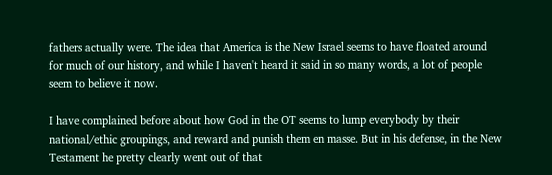fathers actually were. The idea that America is the New Israel seems to have floated around for much of our history, and while I haven't heard it said in so many words, a lot of people seem to believe it now.

I have complained before about how God in the OT seems to lump everybody by their national/ethic groupings, and reward and punish them en masse. But in his defense, in the New Testament he pretty clearly went out of that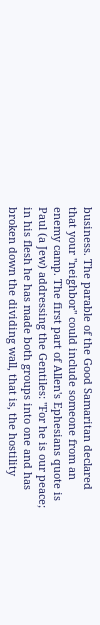business. The parable of the Good Samaritan declared that your "neighbor" could include someone from an enemy camp. The first part of Allen's Ephesians quote is Paul (a Jew) addressing the Gentiles: "For he is our peace; in his flesh he has made both groups into one and has broken down the dividing wall, that is, the hostility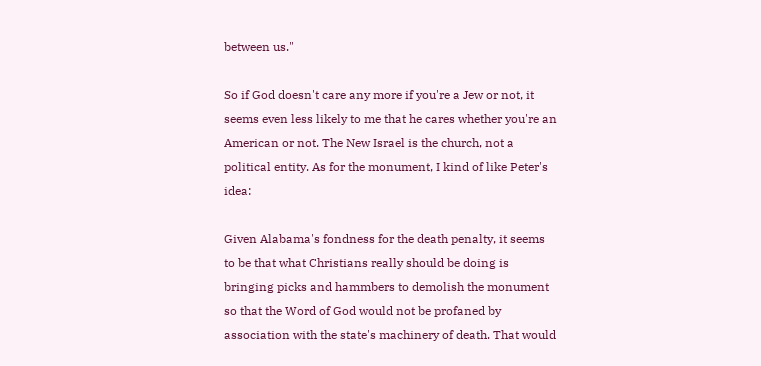between us."

So if God doesn't care any more if you're a Jew or not, it seems even less likely to me that he cares whether you're an American or not. The New Israel is the church, not a political entity. As for the monument, I kind of like Peter's idea:

Given Alabama's fondness for the death penalty, it seems to be that what Christians really should be doing is bringing picks and hammbers to demolish the monument so that the Word of God would not be profaned by association with the state's machinery of death. That would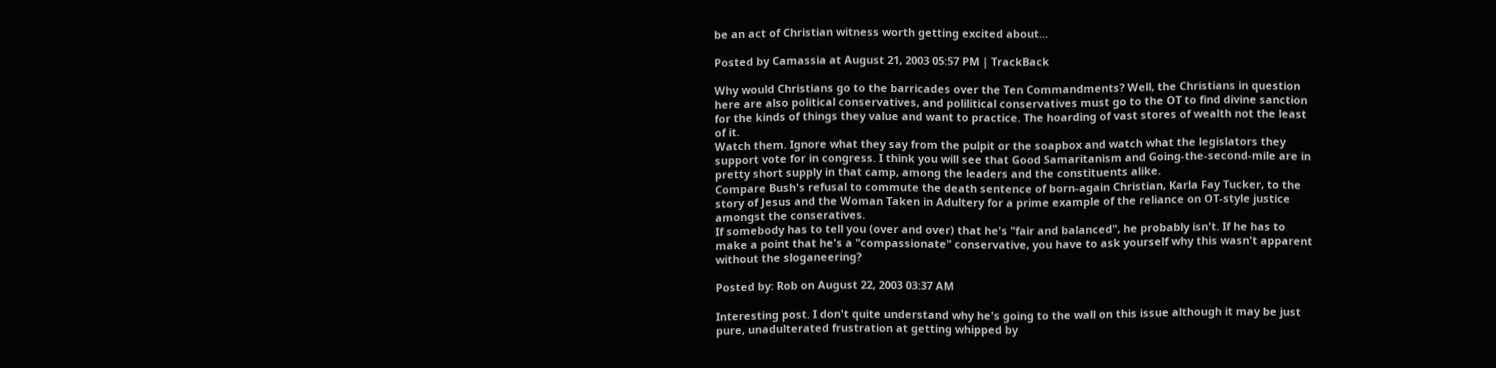be an act of Christian witness worth getting excited about...

Posted by Camassia at August 21, 2003 05:57 PM | TrackBack

Why would Christians go to the barricades over the Ten Commandments? Well, the Christians in question here are also political conservatives, and polilitical conservatives must go to the OT to find divine sanction for the kinds of things they value and want to practice. The hoarding of vast stores of wealth not the least of it.
Watch them. Ignore what they say from the pulpit or the soapbox and watch what the legislators they support vote for in congress. I think you will see that Good Samaritanism and Going-the-second-mile are in pretty short supply in that camp, among the leaders and the constituents alike.
Compare Bush's refusal to commute the death sentence of born-again Christian, Karla Fay Tucker, to the story of Jesus and the Woman Taken in Adultery for a prime example of the reliance on OT-style justice amongst the conseratives.
If somebody has to tell you (over and over) that he's "fair and balanced", he probably isn't. If he has to make a point that he's a "compassionate" conservative, you have to ask yourself why this wasn't apparent without the sloganeering?

Posted by: Rob on August 22, 2003 03:37 AM

Interesting post. I don't quite understand why he's going to the wall on this issue although it may be just pure, unadulterated frustration at getting whipped by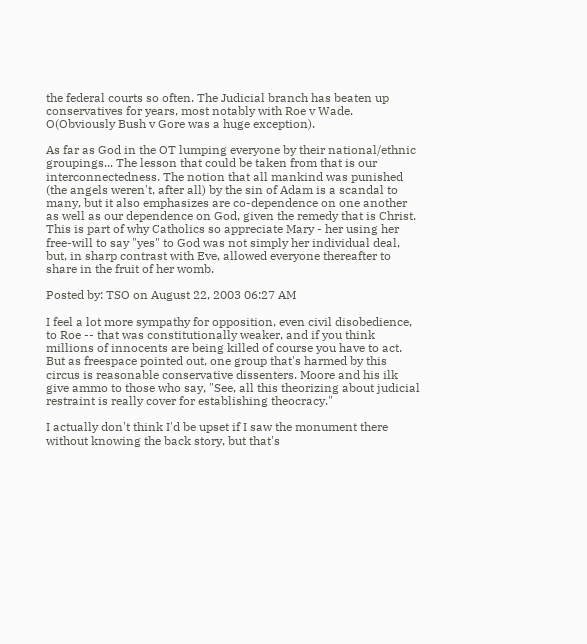the federal courts so often. The Judicial branch has beaten up conservatives for years, most notably with Roe v Wade. O(Obviously Bush v Gore was a huge exception).

As far as God in the OT lumping everyone by their national/ethnic groupings... The lesson that could be taken from that is our interconnectedness. The notion that all mankind was punished (the angels weren't, after all) by the sin of Adam is a scandal to many, but it also emphasizes are co-dependence on one another as well as our dependence on God, given the remedy that is Christ. This is part of why Catholics so appreciate Mary - her using her free-will to say "yes" to God was not simply her individual deal, but, in sharp contrast with Eve, allowed everyone thereafter to share in the fruit of her womb.

Posted by: TSO on August 22, 2003 06:27 AM

I feel a lot more sympathy for opposition, even civil disobedience, to Roe -- that was constitutionally weaker, and if you think millions of innocents are being killed of course you have to act. But as freespace pointed out, one group that's harmed by this circus is reasonable conservative dissenters. Moore and his ilk give ammo to those who say, "See, all this theorizing about judicial restraint is really cover for establishing theocracy."

I actually don't think I'd be upset if I saw the monument there without knowing the back story, but that's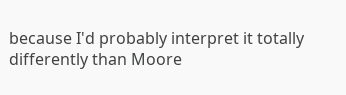because I'd probably interpret it totally differently than Moore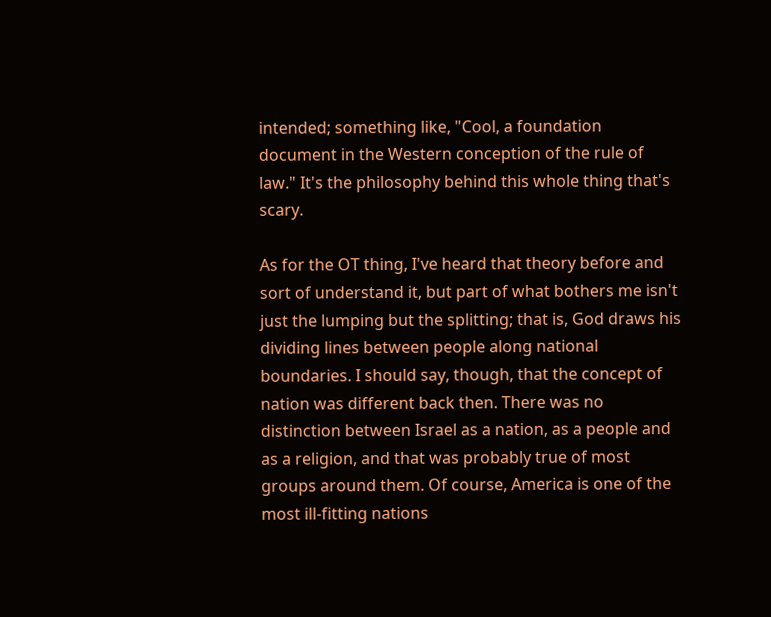intended; something like, "Cool, a foundation document in the Western conception of the rule of law." It's the philosophy behind this whole thing that's scary.

As for the OT thing, I've heard that theory before and sort of understand it, but part of what bothers me isn't just the lumping but the splitting; that is, God draws his dividing lines between people along national boundaries. I should say, though, that the concept of nation was different back then. There was no distinction between Israel as a nation, as a people and as a religion, and that was probably true of most groups around them. Of course, America is one of the most ill-fitting nations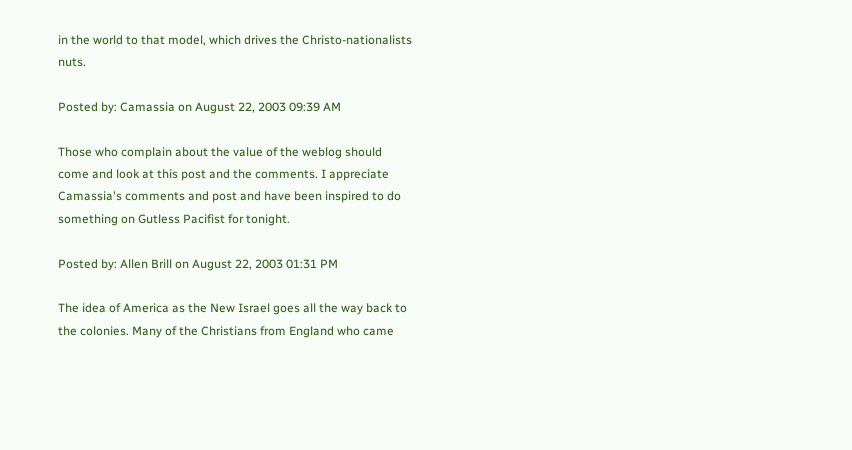in the world to that model, which drives the Christo-nationalists nuts.

Posted by: Camassia on August 22, 2003 09:39 AM

Those who complain about the value of the weblog should come and look at this post and the comments. I appreciate Camassia's comments and post and have been inspired to do something on Gutless Pacifist for tonight.

Posted by: Allen Brill on August 22, 2003 01:31 PM

The idea of America as the New Israel goes all the way back to the colonies. Many of the Christians from England who came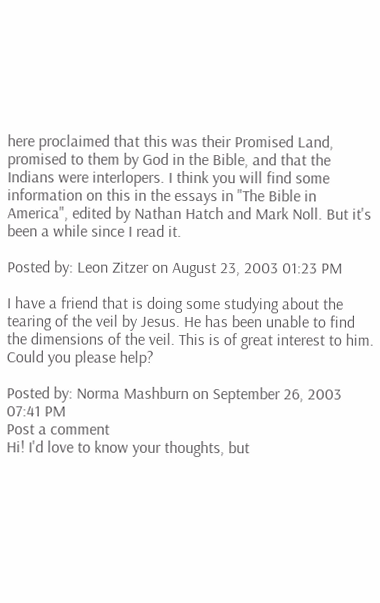here proclaimed that this was their Promised Land, promised to them by God in the Bible, and that the Indians were interlopers. I think you will find some information on this in the essays in "The Bible in America", edited by Nathan Hatch and Mark Noll. But it's been a while since I read it.

Posted by: Leon Zitzer on August 23, 2003 01:23 PM

I have a friend that is doing some studying about the tearing of the veil by Jesus. He has been unable to find the dimensions of the veil. This is of great interest to him. Could you please help?

Posted by: Norma Mashburn on September 26, 2003 07:41 PM
Post a comment
Hi! I'd love to know your thoughts, but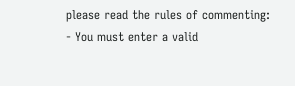please read the rules of commenting:
- You must enter a valid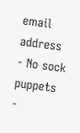email address
- No sock puppets
-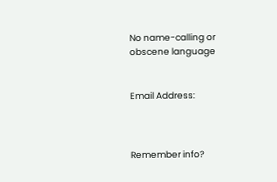No name-calling or obscene language


Email Address:



Remember info?